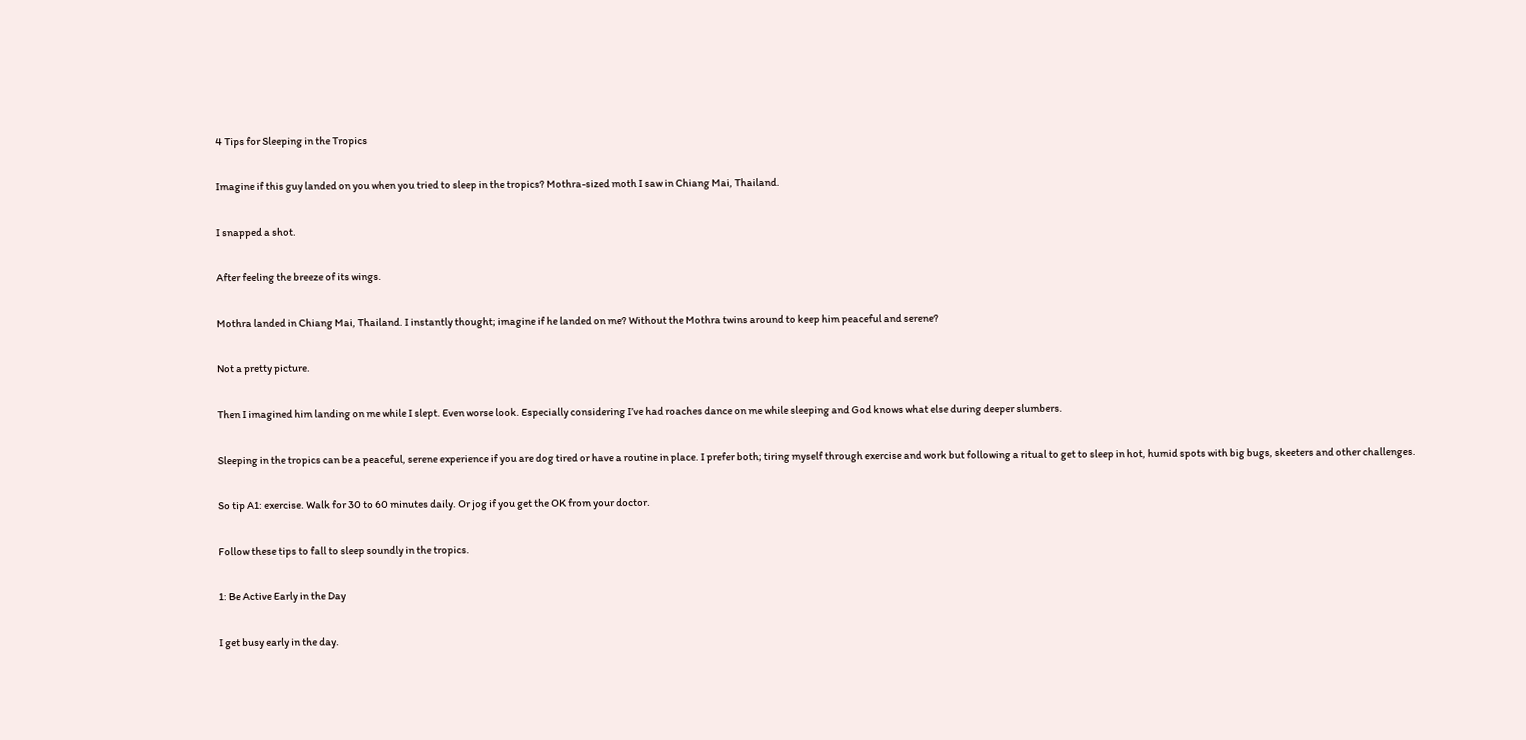4 Tips for Sleeping in the Tropics


Imagine if this guy landed on you when you tried to sleep in the tropics? Mothra-sized moth I saw in Chiang Mai, Thailand.


I snapped a shot.


After feeling the breeze of its wings.


Mothra landed in Chiang Mai, Thailand. I instantly thought; imagine if he landed on me? Without the Mothra twins around to keep him peaceful and serene?


Not a pretty picture.


Then I imagined him landing on me while I slept. Even worse look. Especially considering I’ve had roaches dance on me while sleeping and God knows what else during deeper slumbers.


Sleeping in the tropics can be a peaceful, serene experience if you are dog tired or have a routine in place. I prefer both; tiring myself through exercise and work but following a ritual to get to sleep in hot, humid spots with big bugs, skeeters and other challenges.


So tip A1: exercise. Walk for 30 to 60 minutes daily. Or jog if you get the OK from your doctor.


Follow these tips to fall to sleep soundly in the tropics.


1: Be Active Early in the Day


I get busy early in the day.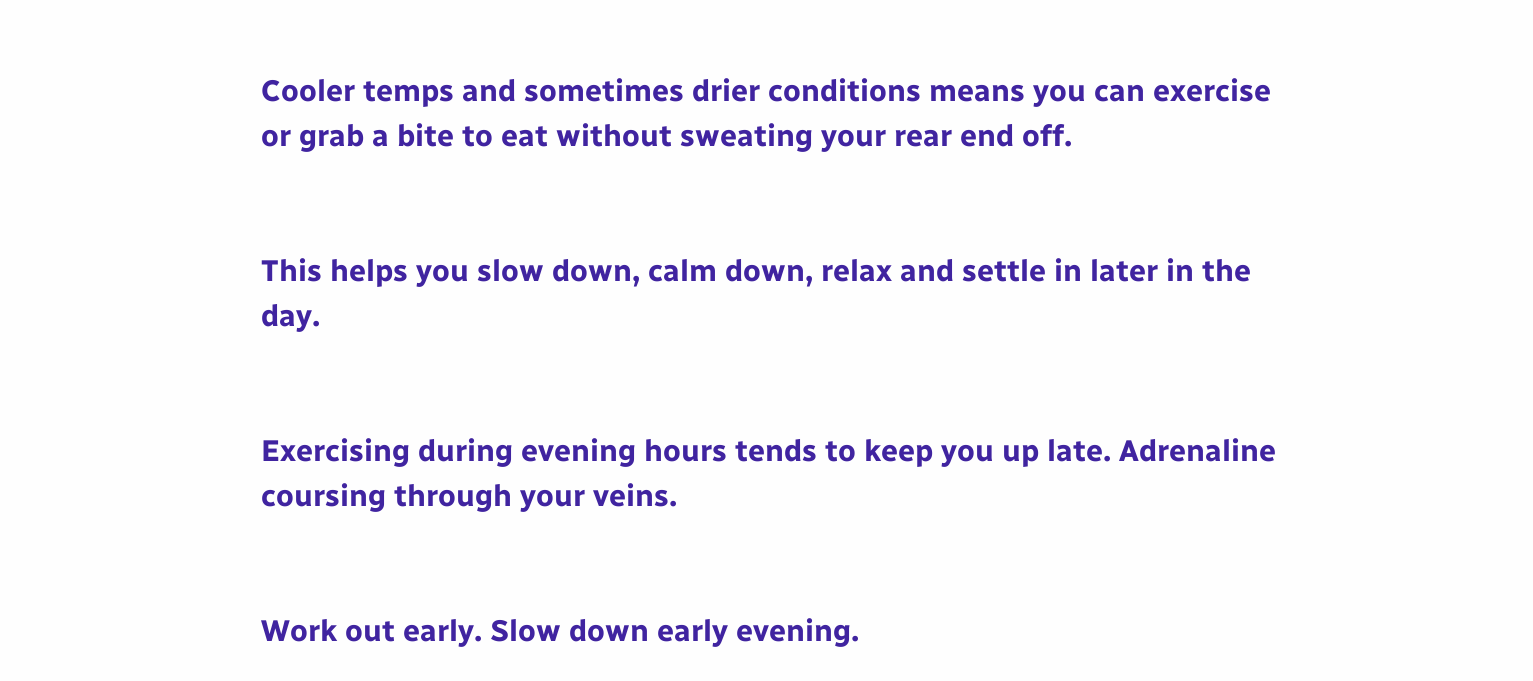Cooler temps and sometimes drier conditions means you can exercise or grab a bite to eat without sweating your rear end off.


This helps you slow down, calm down, relax and settle in later in the day.


Exercising during evening hours tends to keep you up late. Adrenaline coursing through your veins.


Work out early. Slow down early evening.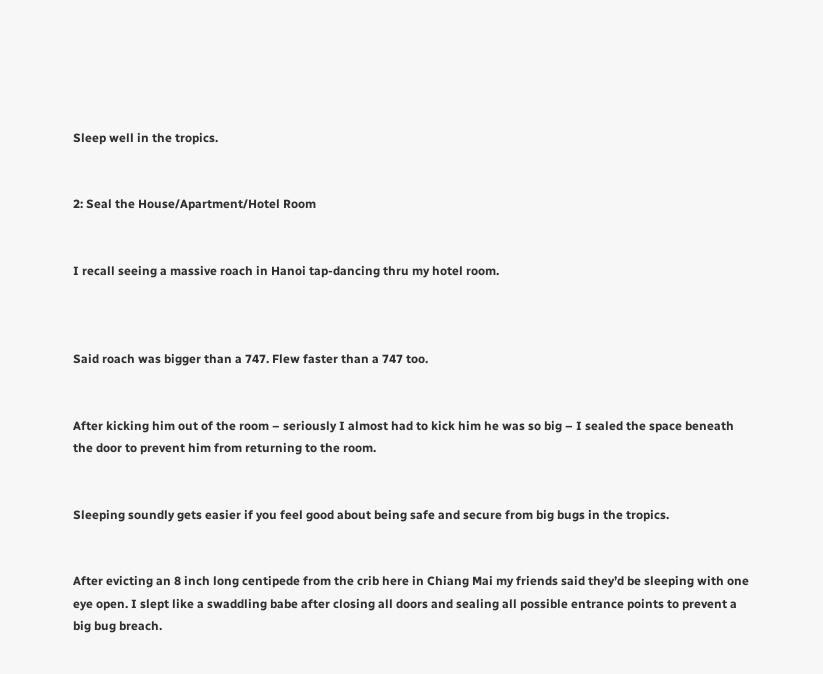Sleep well in the tropics.


2: Seal the House/Apartment/Hotel Room


I recall seeing a massive roach in Hanoi tap-dancing thru my hotel room.



Said roach was bigger than a 747. Flew faster than a 747 too.


After kicking him out of the room – seriously I almost had to kick him he was so big – I sealed the space beneath the door to prevent him from returning to the room.


Sleeping soundly gets easier if you feel good about being safe and secure from big bugs in the tropics.


After evicting an 8 inch long centipede from the crib here in Chiang Mai my friends said they’d be sleeping with one eye open. I slept like a swaddling babe after closing all doors and sealing all possible entrance points to prevent a big bug breach.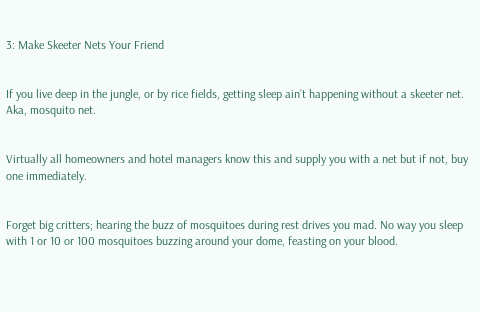3: Make Skeeter Nets Your Friend


If you live deep in the jungle, or by rice fields, getting sleep ain’t happening without a skeeter net. Aka, mosquito net.


Virtually all homeowners and hotel managers know this and supply you with a net but if not, buy one immediately.


Forget big critters; hearing the buzz of mosquitoes during rest drives you mad. No way you sleep with 1 or 10 or 100 mosquitoes buzzing around your dome, feasting on your blood.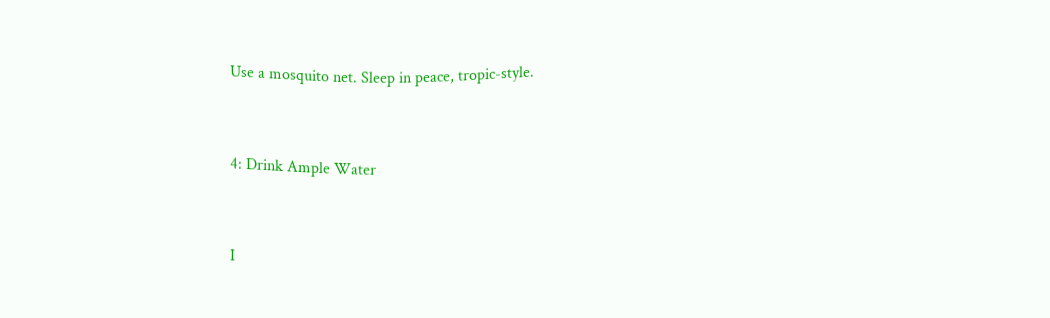Use a mosquito net. Sleep in peace, tropic-style.


4: Drink Ample Water


I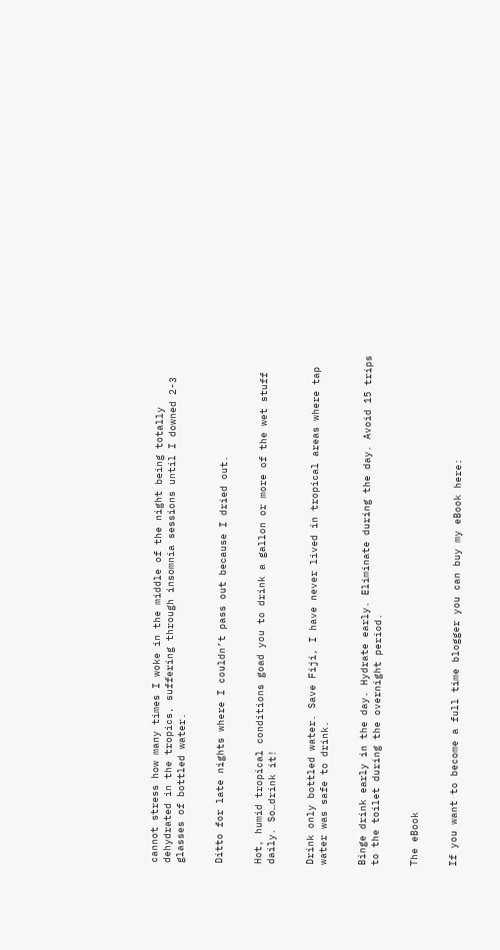cannot stress how many times I woke in the middle of the night being totally dehydrated in the tropics, suffering through insomnia sessions until I downed 2-3 glasses of bottled water.


Ditto for late nights where I couldn’t pass out because I dried out.


Hot, humid tropical conditions goad you to drink a gallon or more of the wet stuff daily. So…drink it!


Drink only bottled water. Save Fiji, I have never lived in tropical areas where tap water was safe to drink.


Binge drink early in the day. Hydrate early. Eliminate during the day. Avoid 15 trips to the toilet during the overnight period.


The eBook


If you want to become a full time blogger you can buy my eBook here: